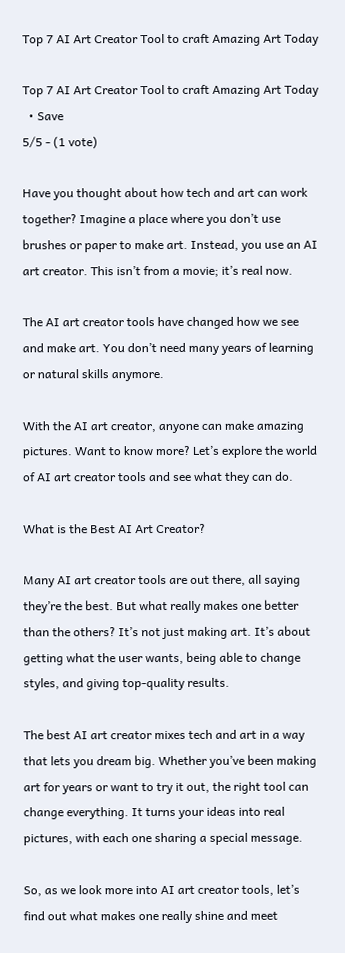Top 7 AI Art Creator Tool to craft Amazing Art Today

Top 7 AI Art Creator Tool to craft Amazing Art Today
  • Save
5/5 - (1 vote)

Have you thought about how tech and art can work together? Imagine a place where you don’t use brushes or paper to make art. Instead, you use an AI art creator. This isn’t from a movie; it’s real now.

The AI art creator tools have changed how we see and make art. You don’t need many years of learning or natural skills anymore.

With the AI art creator, anyone can make amazing pictures. Want to know more? Let’s explore the world of AI art creator tools and see what they can do.

What is the Best AI Art Creator?

Many AI art creator tools are out there, all saying they’re the best. But what really makes one better than the others? It’s not just making art. It’s about getting what the user wants, being able to change styles, and giving top-quality results.

The best AI art creator mixes tech and art in a way that lets you dream big. Whether you’ve been making art for years or want to try it out, the right tool can change everything. It turns your ideas into real pictures, with each one sharing a special message.

So, as we look more into AI art creator tools, let’s find out what makes one really shine and meet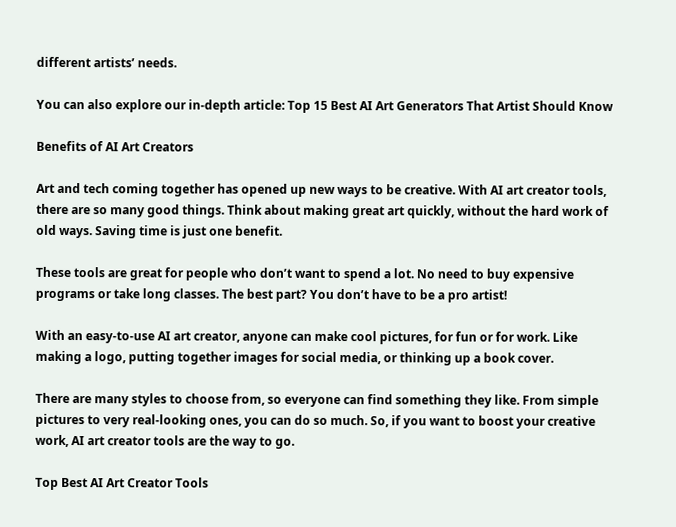different artists’ needs.

You can also explore our in-depth article: Top 15 Best AI Art Generators That Artist Should Know

Benefits of AI Art Creators

Art and tech coming together has opened up new ways to be creative. With AI art creator tools, there are so many good things. Think about making great art quickly, without the hard work of old ways. Saving time is just one benefit.

These tools are great for people who don’t want to spend a lot. No need to buy expensive programs or take long classes. The best part? You don’t have to be a pro artist!

With an easy-to-use AI art creator, anyone can make cool pictures, for fun or for work. Like making a logo, putting together images for social media, or thinking up a book cover.

There are many styles to choose from, so everyone can find something they like. From simple pictures to very real-looking ones, you can do so much. So, if you want to boost your creative work, AI art creator tools are the way to go.

Top Best AI Art Creator Tools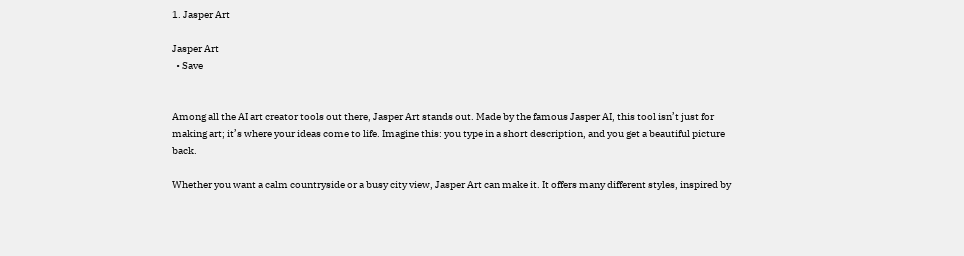1. Jasper Art

Jasper Art
  • Save


Among all the AI art creator tools out there, Jasper Art stands out. Made by the famous Jasper AI, this tool isn’t just for making art; it’s where your ideas come to life. Imagine this: you type in a short description, and you get a beautiful picture back.

Whether you want a calm countryside or a busy city view, Jasper Art can make it. It offers many different styles, inspired by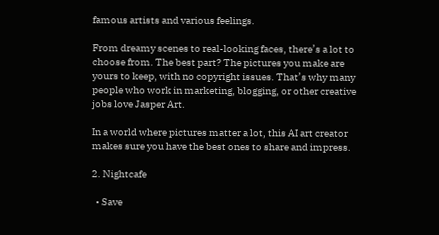famous artists and various feelings.

From dreamy scenes to real-looking faces, there’s a lot to choose from. The best part? The pictures you make are yours to keep, with no copyright issues. That’s why many people who work in marketing, blogging, or other creative jobs love Jasper Art.

In a world where pictures matter a lot, this AI art creator makes sure you have the best ones to share and impress.

2. Nightcafe

  • Save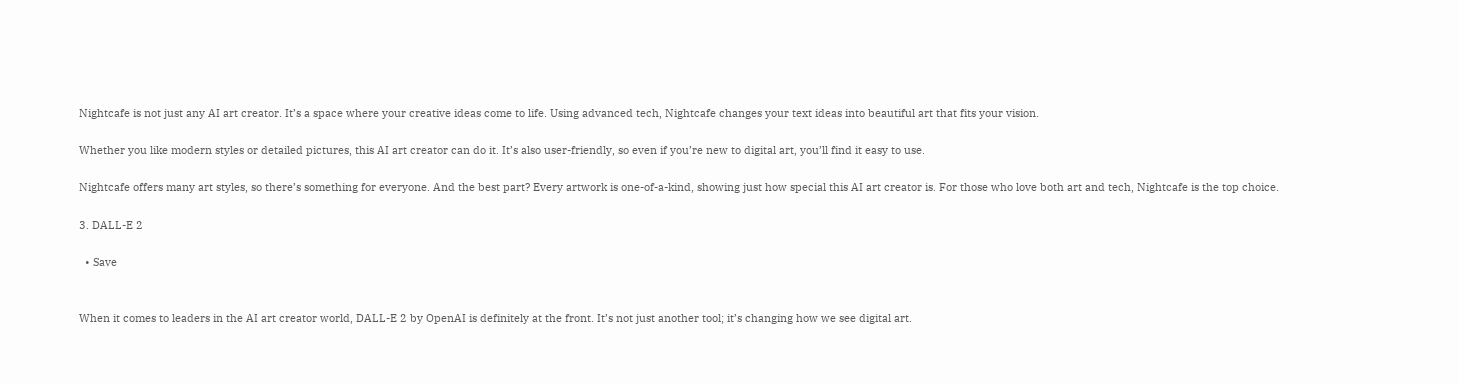Nightcafe is not just any AI art creator. It’s a space where your creative ideas come to life. Using advanced tech, Nightcafe changes your text ideas into beautiful art that fits your vision.

Whether you like modern styles or detailed pictures, this AI art creator can do it. It’s also user-friendly, so even if you’re new to digital art, you’ll find it easy to use.

Nightcafe offers many art styles, so there’s something for everyone. And the best part? Every artwork is one-of-a-kind, showing just how special this AI art creator is. For those who love both art and tech, Nightcafe is the top choice.

3. DALL-E 2

  • Save


When it comes to leaders in the AI art creator world, DALL-E 2 by OpenAI is definitely at the front. It’s not just another tool; it’s changing how we see digital art.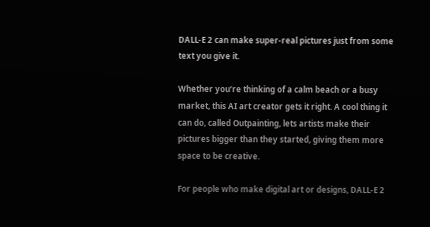DALL-E 2 can make super-real pictures just from some text you give it.

Whether you’re thinking of a calm beach or a busy market, this AI art creator gets it right. A cool thing it can do, called Outpainting, lets artists make their pictures bigger than they started, giving them more space to be creative.

For people who make digital art or designs, DALL-E 2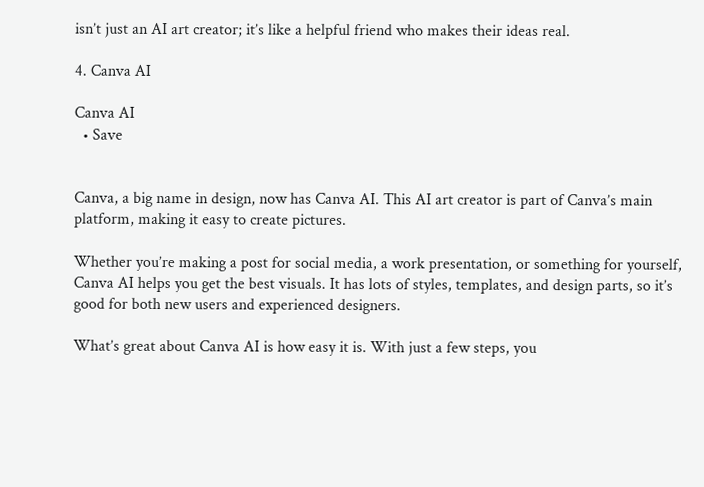isn’t just an AI art creator; it’s like a helpful friend who makes their ideas real.

4. Canva AI

Canva AI
  • Save


Canva, a big name in design, now has Canva AI. This AI art creator is part of Canva’s main platform, making it easy to create pictures.

Whether you’re making a post for social media, a work presentation, or something for yourself, Canva AI helps you get the best visuals. It has lots of styles, templates, and design parts, so it’s good for both new users and experienced designers.

What’s great about Canva AI is how easy it is. With just a few steps, you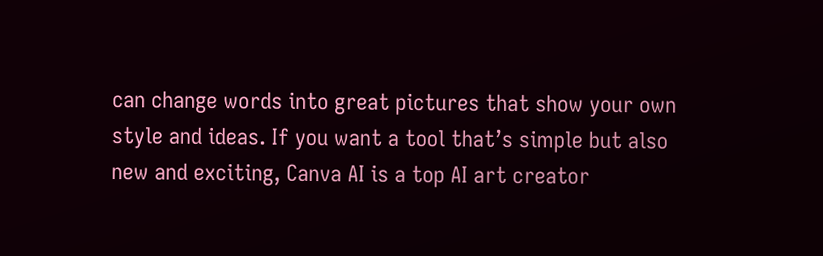can change words into great pictures that show your own style and ideas. If you want a tool that’s simple but also new and exciting, Canva AI is a top AI art creator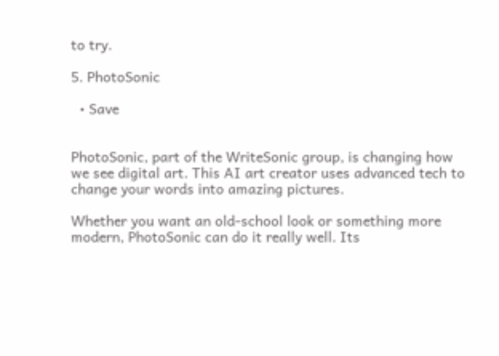to try.

5. PhotoSonic

  • Save


PhotoSonic, part of the WriteSonic group, is changing how we see digital art. This AI art creator uses advanced tech to change your words into amazing pictures.

Whether you want an old-school look or something more modern, PhotoSonic can do it really well. Its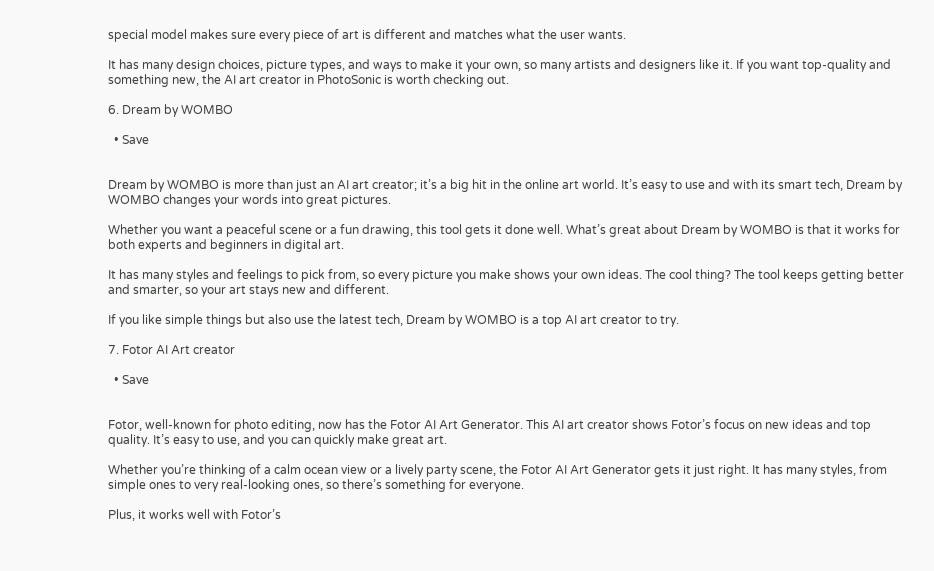special model makes sure every piece of art is different and matches what the user wants.

It has many design choices, picture types, and ways to make it your own, so many artists and designers like it. If you want top-quality and something new, the AI art creator in PhotoSonic is worth checking out.

6. Dream by WOMBO

  • Save


Dream by WOMBO is more than just an AI art creator; it’s a big hit in the online art world. It’s easy to use and with its smart tech, Dream by WOMBO changes your words into great pictures.

Whether you want a peaceful scene or a fun drawing, this tool gets it done well. What’s great about Dream by WOMBO is that it works for both experts and beginners in digital art.

It has many styles and feelings to pick from, so every picture you make shows your own ideas. The cool thing? The tool keeps getting better and smarter, so your art stays new and different.

If you like simple things but also use the latest tech, Dream by WOMBO is a top AI art creator to try.

7. Fotor AI Art creator

  • Save


Fotor, well-known for photo editing, now has the Fotor AI Art Generator. This AI art creator shows Fotor’s focus on new ideas and top quality. It’s easy to use, and you can quickly make great art.

Whether you’re thinking of a calm ocean view or a lively party scene, the Fotor AI Art Generator gets it just right. It has many styles, from simple ones to very real-looking ones, so there’s something for everyone.

Plus, it works well with Fotor’s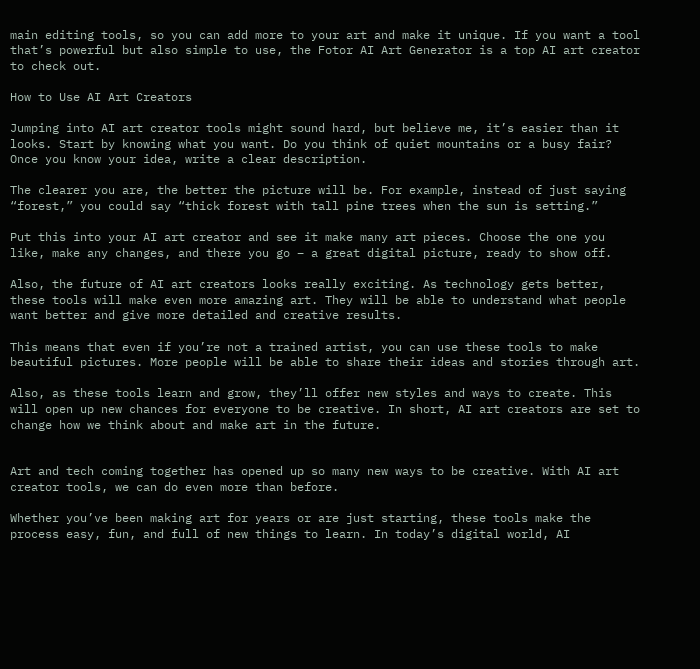main editing tools, so you can add more to your art and make it unique. If you want a tool that’s powerful but also simple to use, the Fotor AI Art Generator is a top AI art creator to check out.

How to Use AI Art Creators

Jumping into AI art creator tools might sound hard, but believe me, it’s easier than it looks. Start by knowing what you want. Do you think of quiet mountains or a busy fair? Once you know your idea, write a clear description.

The clearer you are, the better the picture will be. For example, instead of just saying “forest,” you could say “thick forest with tall pine trees when the sun is setting.”

Put this into your AI art creator and see it make many art pieces. Choose the one you like, make any changes, and there you go – a great digital picture, ready to show off.

Also, the future of AI art creators looks really exciting. As technology gets better, these tools will make even more amazing art. They will be able to understand what people want better and give more detailed and creative results.

This means that even if you’re not a trained artist, you can use these tools to make beautiful pictures. More people will be able to share their ideas and stories through art.

Also, as these tools learn and grow, they’ll offer new styles and ways to create. This will open up new chances for everyone to be creative. In short, AI art creators are set to change how we think about and make art in the future.


Art and tech coming together has opened up so many new ways to be creative. With AI art creator tools, we can do even more than before.

Whether you’ve been making art for years or are just starting, these tools make the process easy, fun, and full of new things to learn. In today’s digital world, AI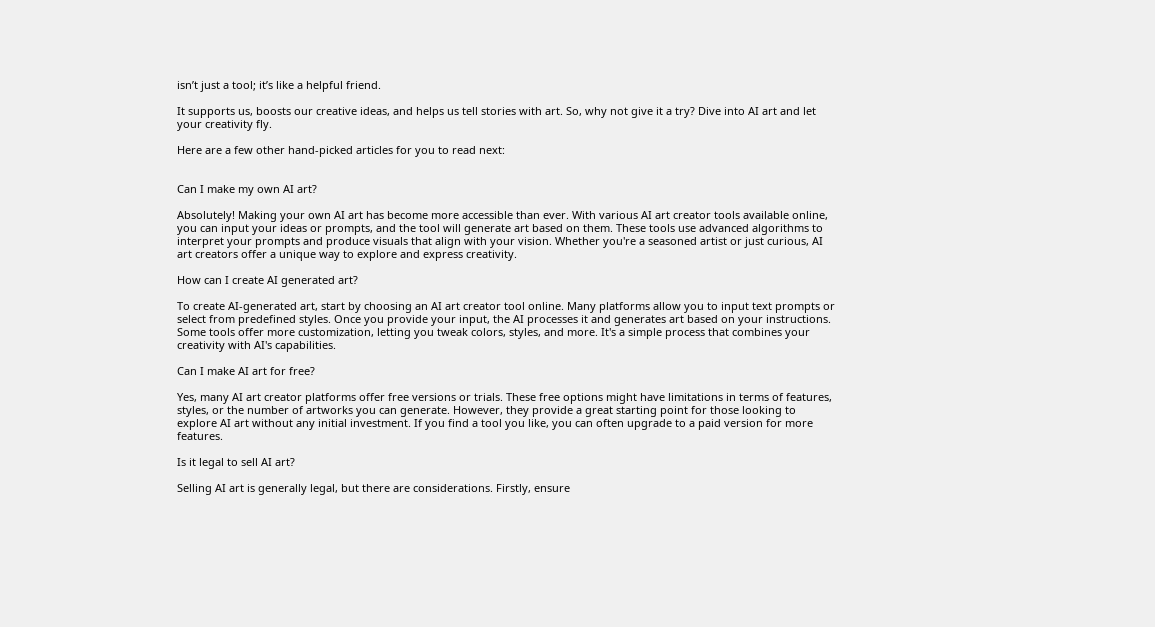isn’t just a tool; it’s like a helpful friend.

It supports us, boosts our creative ideas, and helps us tell stories with art. So, why not give it a try? Dive into AI art and let your creativity fly.

Here are a few other hand-picked articles for you to read next:


Can I make my own AI art?

Absolutely! Making your own AI art has become more accessible than ever. With various AI art creator tools available online, you can input your ideas or prompts, and the tool will generate art based on them. These tools use advanced algorithms to interpret your prompts and produce visuals that align with your vision. Whether you're a seasoned artist or just curious, AI art creators offer a unique way to explore and express creativity.

How can I create AI generated art?

To create AI-generated art, start by choosing an AI art creator tool online. Many platforms allow you to input text prompts or select from predefined styles. Once you provide your input, the AI processes it and generates art based on your instructions. Some tools offer more customization, letting you tweak colors, styles, and more. It's a simple process that combines your creativity with AI's capabilities.

Can I make AI art for free?

Yes, many AI art creator platforms offer free versions or trials. These free options might have limitations in terms of features, styles, or the number of artworks you can generate. However, they provide a great starting point for those looking to explore AI art without any initial investment. If you find a tool you like, you can often upgrade to a paid version for more features.

Is it legal to sell AI art?

Selling AI art is generally legal, but there are considerations. Firstly, ensure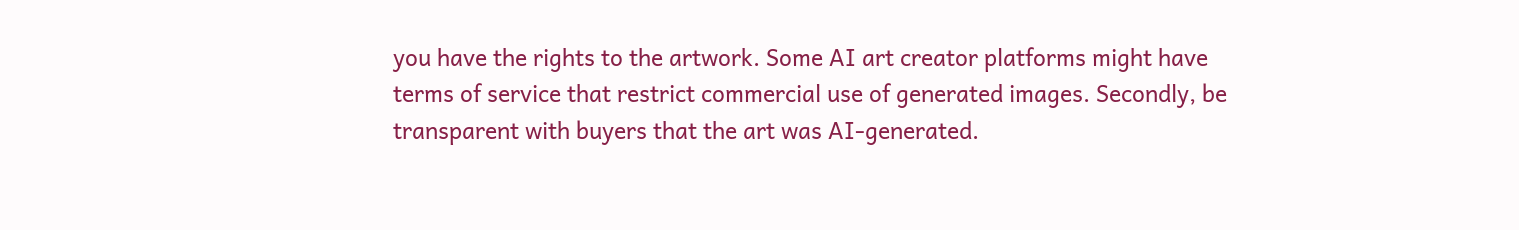you have the rights to the artwork. Some AI art creator platforms might have terms of service that restrict commercial use of generated images. Secondly, be transparent with buyers that the art was AI-generated.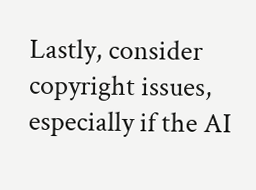Lastly, consider copyright issues, especially if the AI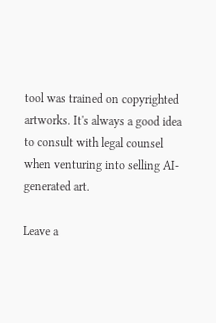tool was trained on copyrighted artworks. It's always a good idea to consult with legal counsel when venturing into selling AI-generated art.

Leave a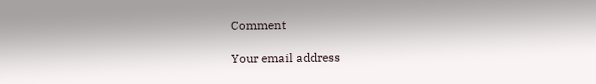Comment

Your email address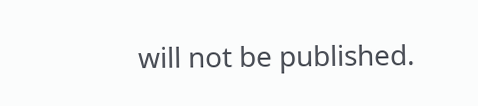will not be published.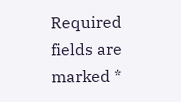Required fields are marked *